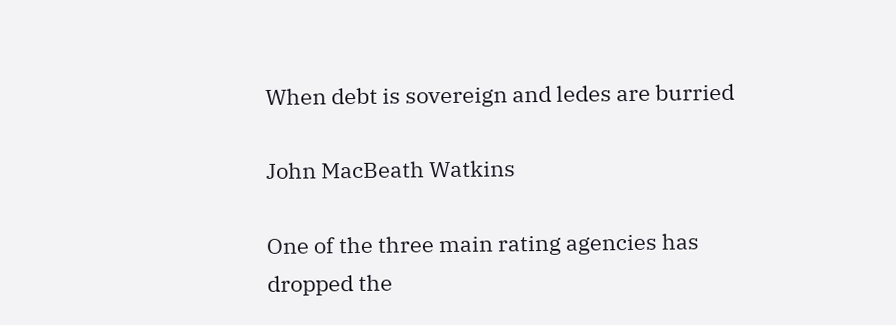When debt is sovereign and ledes are burried

John MacBeath Watkins

One of the three main rating agencies has dropped the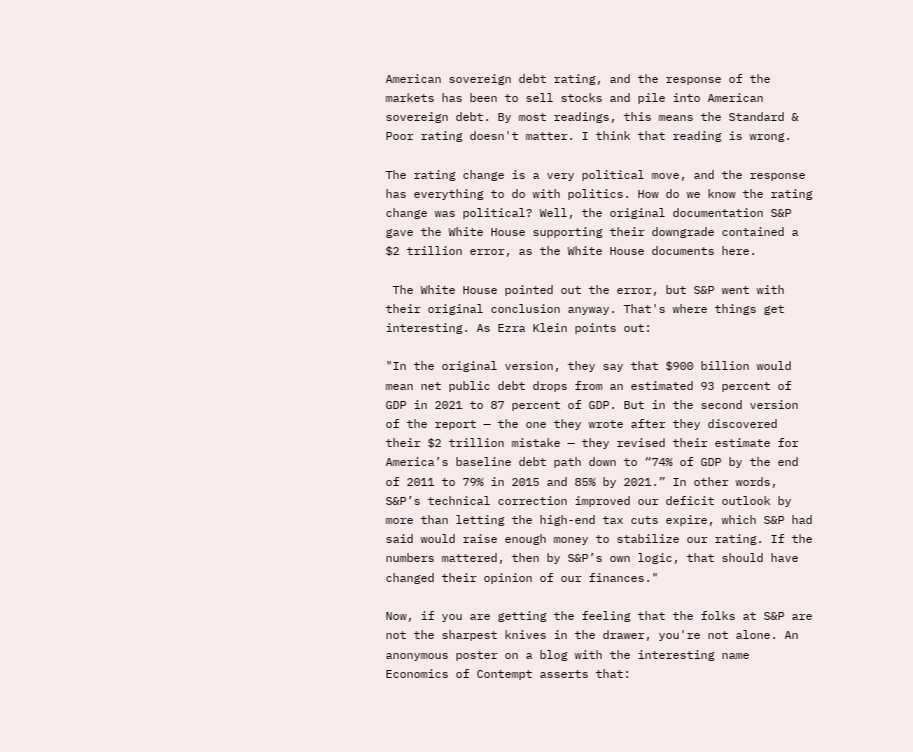American sovereign debt rating, and the response of the markets has been to sell stocks and pile into American sovereign debt. By most readings, this means the Standard & Poor rating doesn't matter. I think that reading is wrong.

The rating change is a very political move, and the response has everything to do with politics. How do we know the rating change was political? Well, the original documentation S&P gave the White House supporting their downgrade contained a $2 trillion error, as the White House documents here.

 The White House pointed out the error, but S&P went with their original conclusion anyway. That's where things get interesting. As Ezra Klein points out:

"In the original version, they say that $900 billion would mean net public debt drops from an estimated 93 percent of GDP in 2021 to 87 percent of GDP. But in the second version of the report — the one they wrote after they discovered their $2 trillion mistake — they revised their estimate for America’s baseline debt path down to “74% of GDP by the end of 2011 to 79% in 2015 and 85% by 2021.” In other words, S&P’s technical correction improved our deficit outlook by more than letting the high-end tax cuts expire, which S&P had said would raise enough money to stabilize our rating. If the numbers mattered, then by S&P’s own logic, that should have changed their opinion of our finances."

Now, if you are getting the feeling that the folks at S&P are not the sharpest knives in the drawer, you're not alone. An anonymous poster on a blog with the interesting name Economics of Contempt asserts that: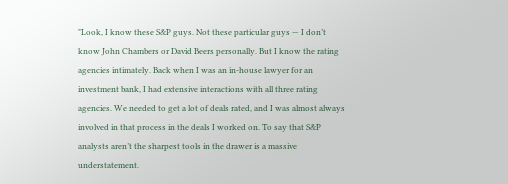"Look, I know these S&P guys. Not these particular guys — I don’t know John Chambers or David Beers personally. But I know the rating agencies intimately. Back when I was an in-house lawyer for an investment bank, I had extensive interactions with all three rating agencies. We needed to get a lot of deals rated, and I was almost always involved in that process in the deals I worked on. To say that S&P analysts aren’t the sharpest tools in the drawer is a massive understatement.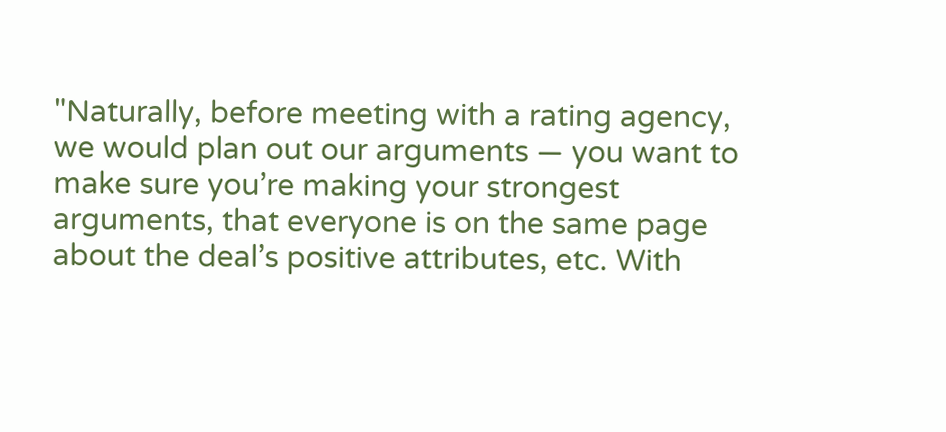"Naturally, before meeting with a rating agency, we would plan out our arguments — you want to make sure you’re making your strongest arguments, that everyone is on the same page about the deal’s positive attributes, etc. With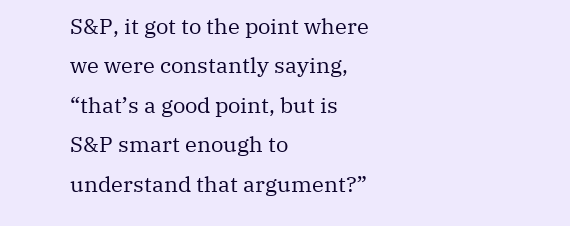S&P, it got to the point where we were constantly saying, “that’s a good point, but is S&P smart enough to understand that argument?”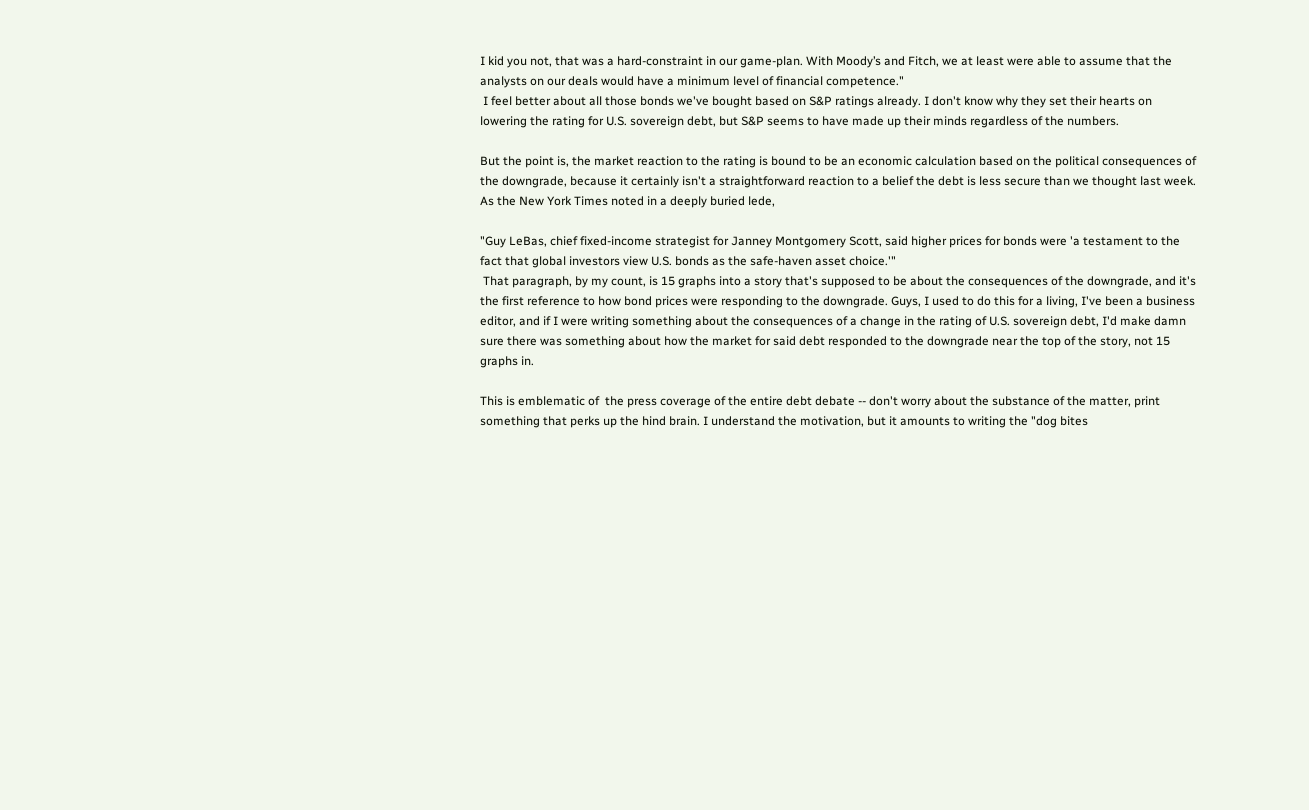I kid you not, that was a hard-constraint in our game-plan. With Moody’s and Fitch, we at least were able to assume that the analysts on our deals would have a minimum level of financial competence."
 I feel better about all those bonds we've bought based on S&P ratings already. I don't know why they set their hearts on lowering the rating for U.S. sovereign debt, but S&P seems to have made up their minds regardless of the numbers.

But the point is, the market reaction to the rating is bound to be an economic calculation based on the political consequences of the downgrade, because it certainly isn't a straightforward reaction to a belief the debt is less secure than we thought last week. As the New York Times noted in a deeply buried lede,

"Guy LeBas, chief fixed-income strategist for Janney Montgomery Scott, said higher prices for bonds were 'a testament to the fact that global investors view U.S. bonds as the safe-haven asset choice.'"
 That paragraph, by my count, is 15 graphs into a story that's supposed to be about the consequences of the downgrade, and it's the first reference to how bond prices were responding to the downgrade. Guys, I used to do this for a living, I've been a business editor, and if I were writing something about the consequences of a change in the rating of U.S. sovereign debt, I'd make damn sure there was something about how the market for said debt responded to the downgrade near the top of the story, not 15 graphs in.

This is emblematic of  the press coverage of the entire debt debate -- don't worry about the substance of the matter, print something that perks up the hind brain. I understand the motivation, but it amounts to writing the "dog bites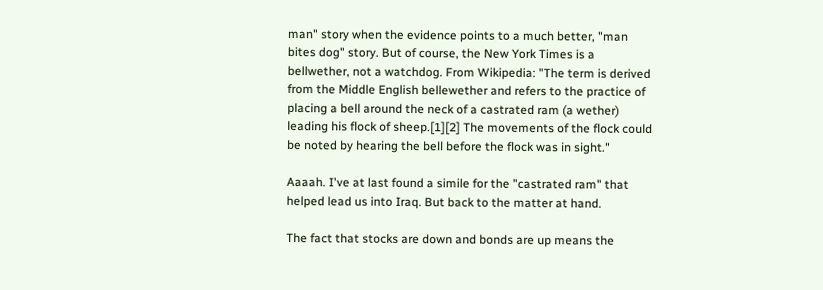man" story when the evidence points to a much better, "man bites dog" story. But of course, the New York Times is a bellwether, not a watchdog. From Wikipedia: "The term is derived from the Middle English bellewether and refers to the practice of placing a bell around the neck of a castrated ram (a wether) leading his flock of sheep.[1][2] The movements of the flock could be noted by hearing the bell before the flock was in sight."

Aaaah. I've at last found a simile for the "castrated ram" that helped lead us into Iraq. But back to the matter at hand.

The fact that stocks are down and bonds are up means the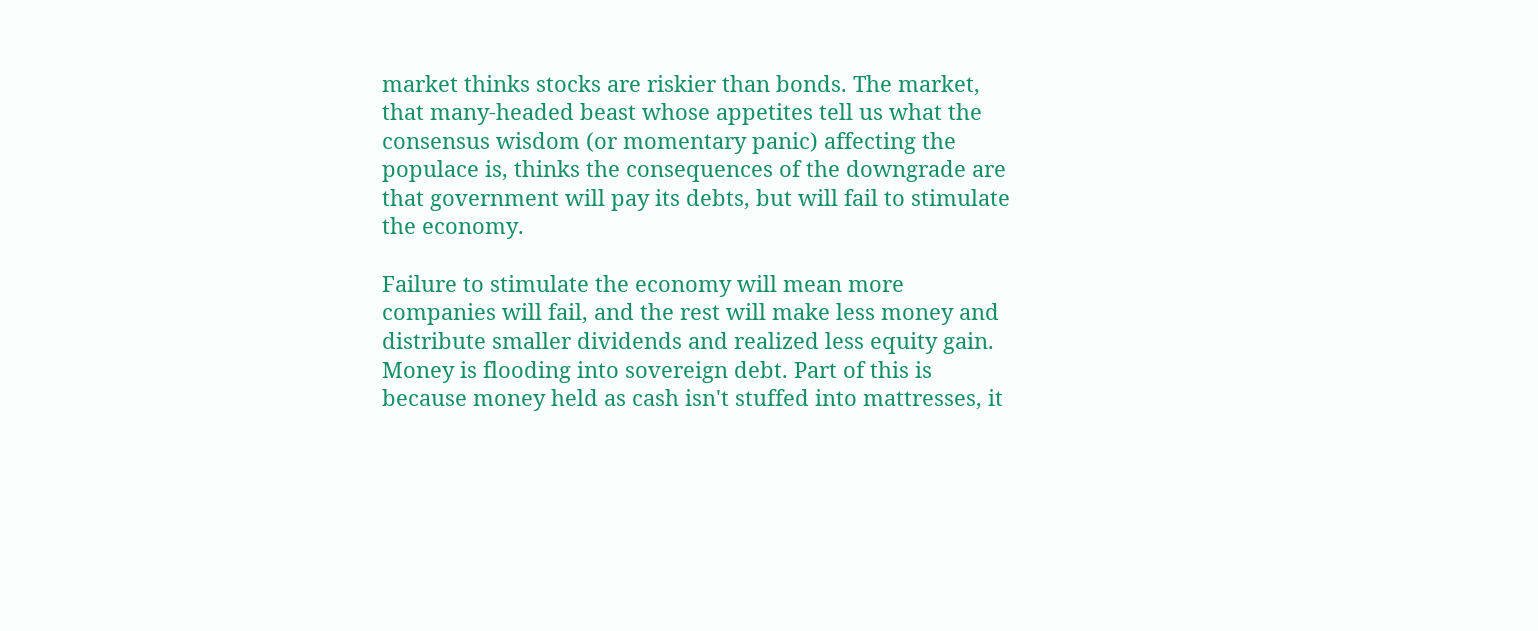market thinks stocks are riskier than bonds. The market, that many-headed beast whose appetites tell us what the consensus wisdom (or momentary panic) affecting the populace is, thinks the consequences of the downgrade are that government will pay its debts, but will fail to stimulate the economy.

Failure to stimulate the economy will mean more companies will fail, and the rest will make less money and distribute smaller dividends and realized less equity gain. Money is flooding into sovereign debt. Part of this is because money held as cash isn't stuffed into mattresses, it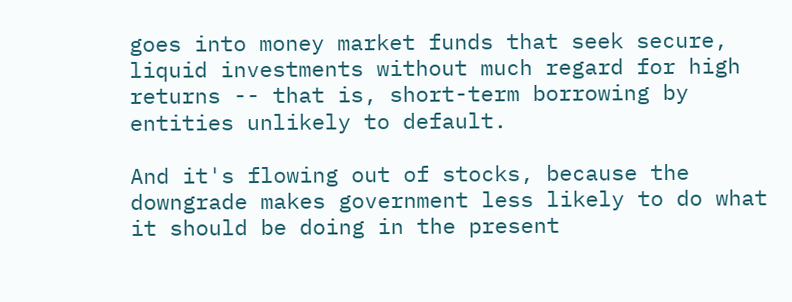goes into money market funds that seek secure, liquid investments without much regard for high returns -- that is, short-term borrowing by entities unlikely to default.

And it's flowing out of stocks, because the downgrade makes government less likely to do what it should be doing in the present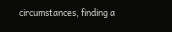circumstances, finding a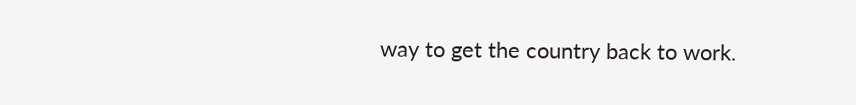way to get the country back to work.